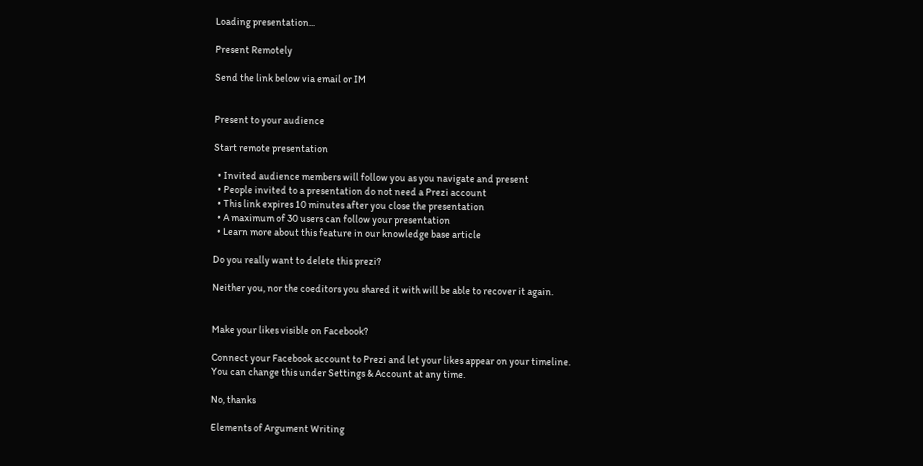Loading presentation...

Present Remotely

Send the link below via email or IM


Present to your audience

Start remote presentation

  • Invited audience members will follow you as you navigate and present
  • People invited to a presentation do not need a Prezi account
  • This link expires 10 minutes after you close the presentation
  • A maximum of 30 users can follow your presentation
  • Learn more about this feature in our knowledge base article

Do you really want to delete this prezi?

Neither you, nor the coeditors you shared it with will be able to recover it again.


Make your likes visible on Facebook?

Connect your Facebook account to Prezi and let your likes appear on your timeline.
You can change this under Settings & Account at any time.

No, thanks

Elements of Argument Writing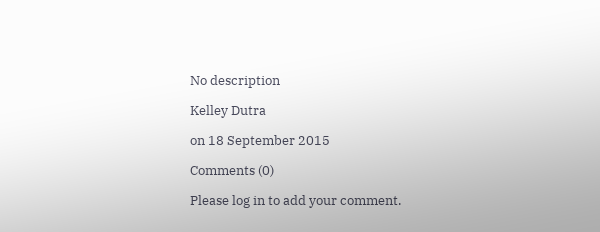No description

Kelley Dutra

on 18 September 2015

Comments (0)

Please log in to add your comment.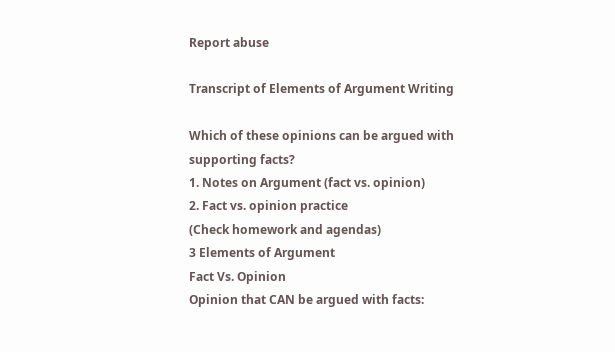Report abuse

Transcript of Elements of Argument Writing

Which of these opinions can be argued with supporting facts?
1. Notes on Argument (fact vs. opinion)
2. Fact vs. opinion practice
(Check homework and agendas)
3 Elements of Argument
Fact Vs. Opinion
Opinion that CAN be argued with facts: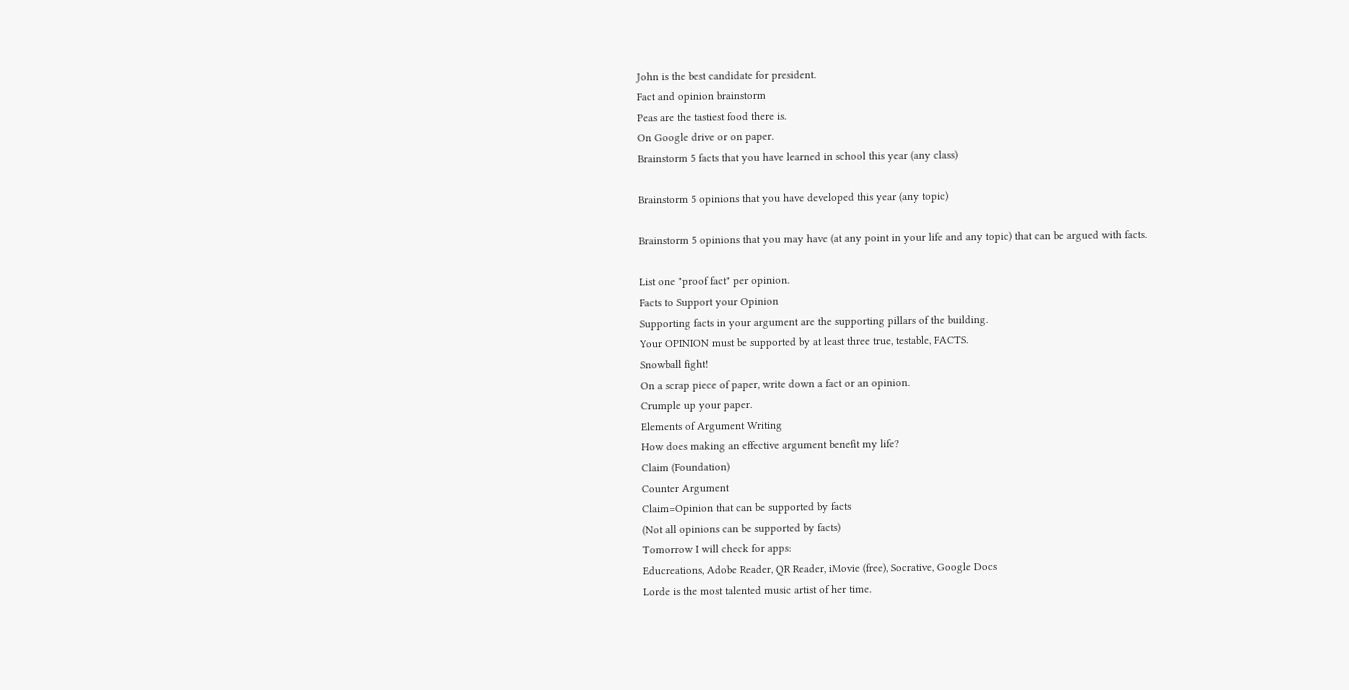John is the best candidate for president.
Fact and opinion brainstorm
Peas are the tastiest food there is.
On Google drive or on paper.
Brainstorm 5 facts that you have learned in school this year (any class)

Brainstorm 5 opinions that you have developed this year (any topic)

Brainstorm 5 opinions that you may have (at any point in your life and any topic) that can be argued with facts.

List one "proof fact" per opinion.
Facts to Support your Opinion
Supporting facts in your argument are the supporting pillars of the building.
Your OPINION must be supported by at least three true, testable, FACTS.
Snowball fight!
On a scrap piece of paper, write down a fact or an opinion.
Crumple up your paper.
Elements of Argument Writing
How does making an effective argument benefit my life?
Claim (Foundation)
Counter Argument
Claim=Opinion that can be supported by facts
(Not all opinions can be supported by facts)
Tomorrow I will check for apps:
Educreations, Adobe Reader, QR Reader, iMovie (free), Socrative, Google Docs
Lorde is the most talented music artist of her time.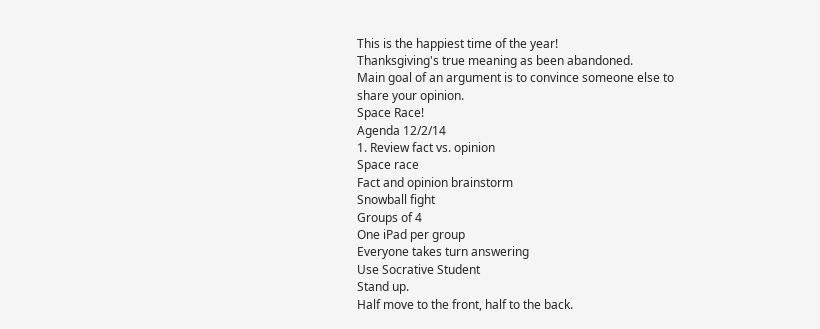This is the happiest time of the year!
Thanksgiving's true meaning as been abandoned.
Main goal of an argument is to convince someone else to share your opinion.
Space Race!
Agenda 12/2/14
1. Review fact vs. opinion
Space race
Fact and opinion brainstorm
Snowball fight
Groups of 4
One iPad per group
Everyone takes turn answering
Use Socrative Student
Stand up.
Half move to the front, half to the back.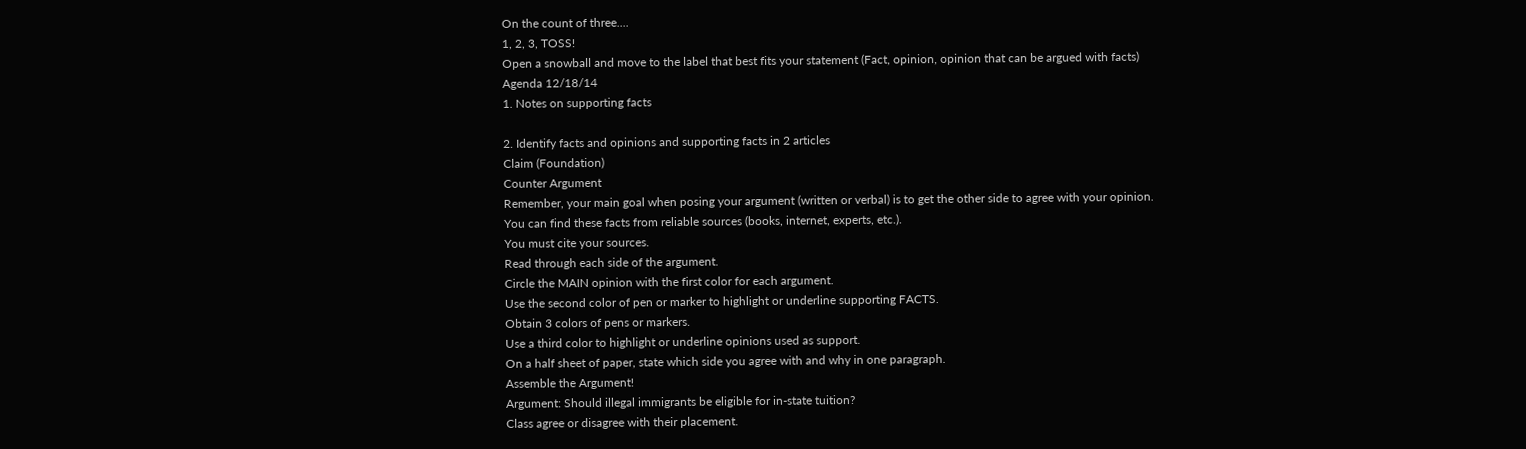On the count of three....
1, 2, 3, TOSS!
Open a snowball and move to the label that best fits your statement (Fact, opinion, opinion that can be argued with facts)
Agenda 12/18/14
1. Notes on supporting facts

2. Identify facts and opinions and supporting facts in 2 articles
Claim (Foundation)
Counter Argument
Remember, your main goal when posing your argument (written or verbal) is to get the other side to agree with your opinion.
You can find these facts from reliable sources (books, internet, experts, etc.).
You must cite your sources.
Read through each side of the argument.
Circle the MAIN opinion with the first color for each argument.
Use the second color of pen or marker to highlight or underline supporting FACTS.
Obtain 3 colors of pens or markers.
Use a third color to highlight or underline opinions used as support.
On a half sheet of paper, state which side you agree with and why in one paragraph.
Assemble the Argument!
Argument: Should illegal immigrants be eligible for in-state tuition?
Class agree or disagree with their placement.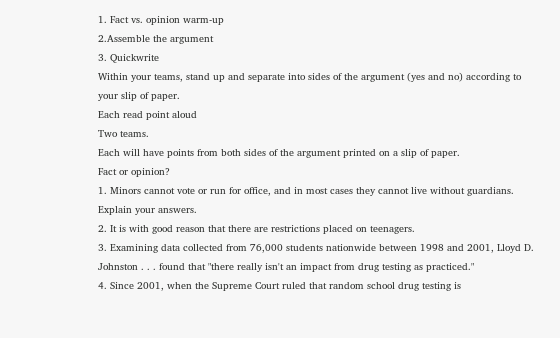1. Fact vs. opinion warm-up
2.Assemble the argument
3. Quickwrite
Within your teams, stand up and separate into sides of the argument (yes and no) according to your slip of paper.
Each read point aloud
Two teams.
Each will have points from both sides of the argument printed on a slip of paper.
Fact or opinion?
1. Minors cannot vote or run for office, and in most cases they cannot live without guardians.
Explain your answers.
2. It is with good reason that there are restrictions placed on teenagers.
3. Examining data collected from 76,000 students nationwide between 1998 and 2001, Lloyd D. Johnston . . . found that "there really isn't an impact from drug testing as practiced."
4. Since 2001, when the Supreme Court ruled that random school drug testing is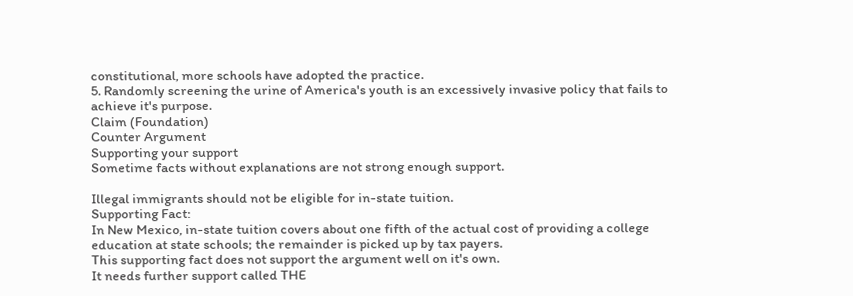constitutional, more schools have adopted the practice.
5. Randomly screening the urine of America's youth is an excessively invasive policy that fails to achieve it's purpose.
Claim (Foundation)
Counter Argument
Supporting your support
Sometime facts without explanations are not strong enough support.

Illegal immigrants should not be eligible for in-state tuition.
Supporting Fact:
In New Mexico, in-state tuition covers about one fifth of the actual cost of providing a college education at state schools; the remainder is picked up by tax payers.
This supporting fact does not support the argument well on it's own.
It needs further support called THE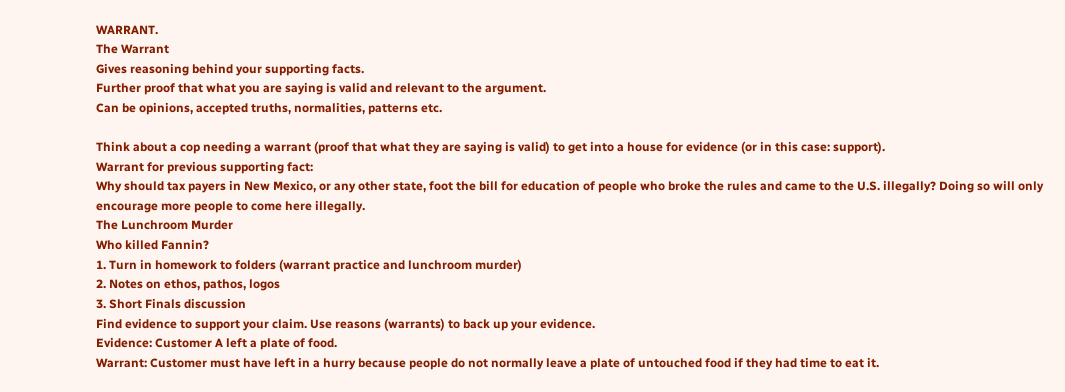WARRANT.
The Warrant
Gives reasoning behind your supporting facts.
Further proof that what you are saying is valid and relevant to the argument.
Can be opinions, accepted truths, normalities, patterns etc.

Think about a cop needing a warrant (proof that what they are saying is valid) to get into a house for evidence (or in this case: support).
Warrant for previous supporting fact:
Why should tax payers in New Mexico, or any other state, foot the bill for education of people who broke the rules and came to the U.S. illegally? Doing so will only encourage more people to come here illegally.
The Lunchroom Murder
Who killed Fannin?
1. Turn in homework to folders (warrant practice and lunchroom murder)
2. Notes on ethos, pathos, logos
3. Short Finals discussion
Find evidence to support your claim. Use reasons (warrants) to back up your evidence.
Evidence: Customer A left a plate of food.
Warrant: Customer must have left in a hurry because people do not normally leave a plate of untouched food if they had time to eat it.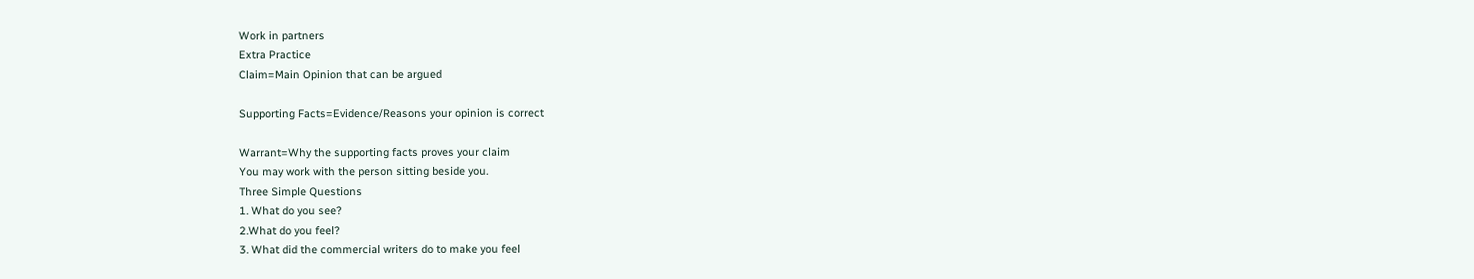Work in partners
Extra Practice
Claim=Main Opinion that can be argued

Supporting Facts=Evidence/Reasons your opinion is correct

Warrant=Why the supporting facts proves your claim
You may work with the person sitting beside you.
Three Simple Questions
1. What do you see?
2.What do you feel?
3. What did the commercial writers do to make you feel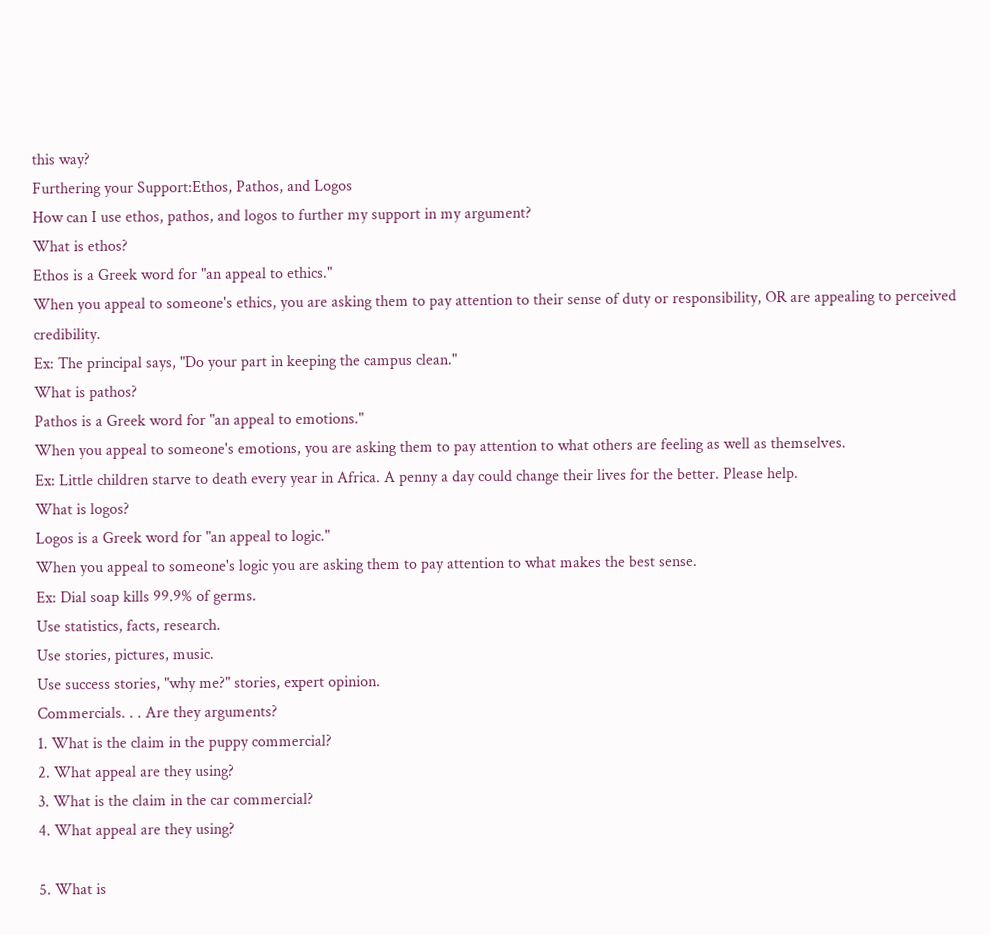this way?
Furthering your Support:Ethos, Pathos, and Logos
How can I use ethos, pathos, and logos to further my support in my argument?
What is ethos?
Ethos is a Greek word for "an appeal to ethics."
When you appeal to someone's ethics, you are asking them to pay attention to their sense of duty or responsibility, OR are appealing to perceived credibility.
Ex: The principal says, "Do your part in keeping the campus clean."
What is pathos?
Pathos is a Greek word for "an appeal to emotions."
When you appeal to someone's emotions, you are asking them to pay attention to what others are feeling as well as themselves.
Ex: Little children starve to death every year in Africa. A penny a day could change their lives for the better. Please help.
What is logos?
Logos is a Greek word for "an appeal to logic."
When you appeal to someone's logic you are asking them to pay attention to what makes the best sense.
Ex: Dial soap kills 99.9% of germs.
Use statistics, facts, research.
Use stories, pictures, music.
Use success stories, "why me?" stories, expert opinion.
Commercials. . . Are they arguments?
1. What is the claim in the puppy commercial?
2. What appeal are they using?
3. What is the claim in the car commercial?
4. What appeal are they using?

5. What is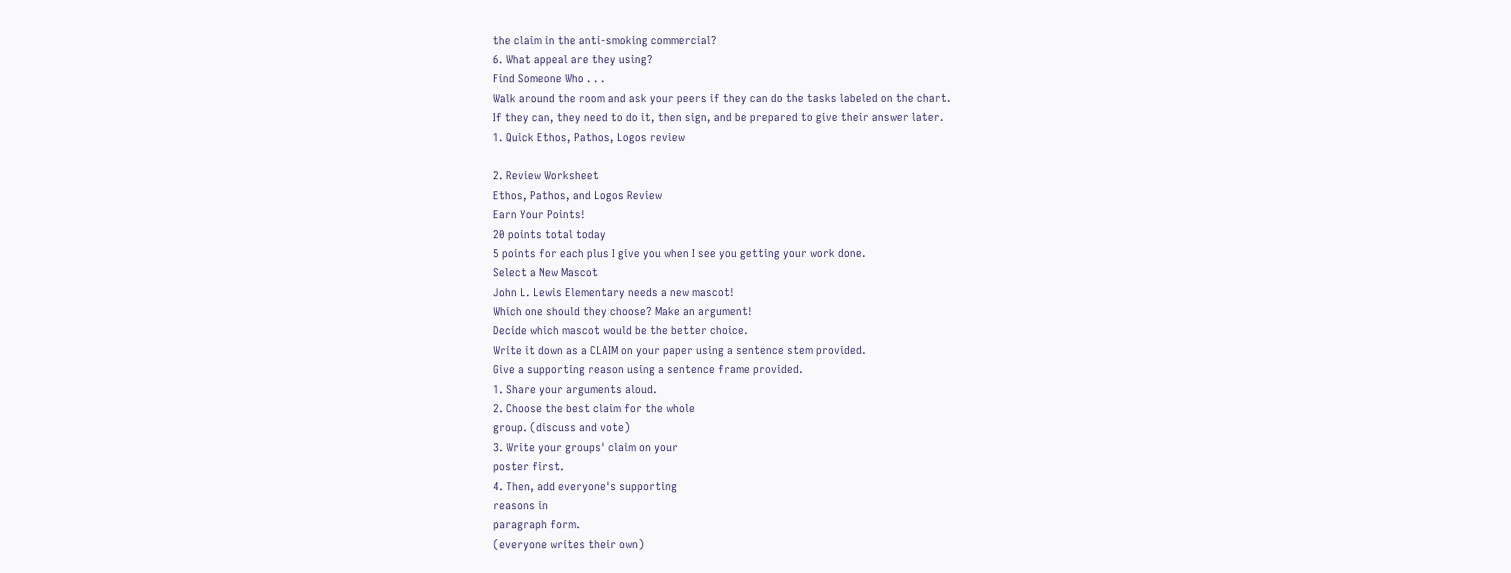the claim in the anti-smoking commercial?
6. What appeal are they using?
Find Someone Who . . .
Walk around the room and ask your peers if they can do the tasks labeled on the chart.
If they can, they need to do it, then sign, and be prepared to give their answer later.
1. Quick Ethos, Pathos, Logos review

2. Review Worksheet
Ethos, Pathos, and Logos Review
Earn Your Points!
20 points total today
5 points for each plus I give you when I see you getting your work done.
Select a New Mascot
John L. Lewis Elementary needs a new mascot!
Which one should they choose? Make an argument!
Decide which mascot would be the better choice.
Write it down as a CLAIM on your paper using a sentence stem provided.
Give a supporting reason using a sentence frame provided.
1. Share your arguments aloud.
2. Choose the best claim for the whole
group. (discuss and vote)
3. Write your groups' claim on your
poster first.
4. Then, add everyone's supporting
reasons in
paragraph form.
(everyone writes their own)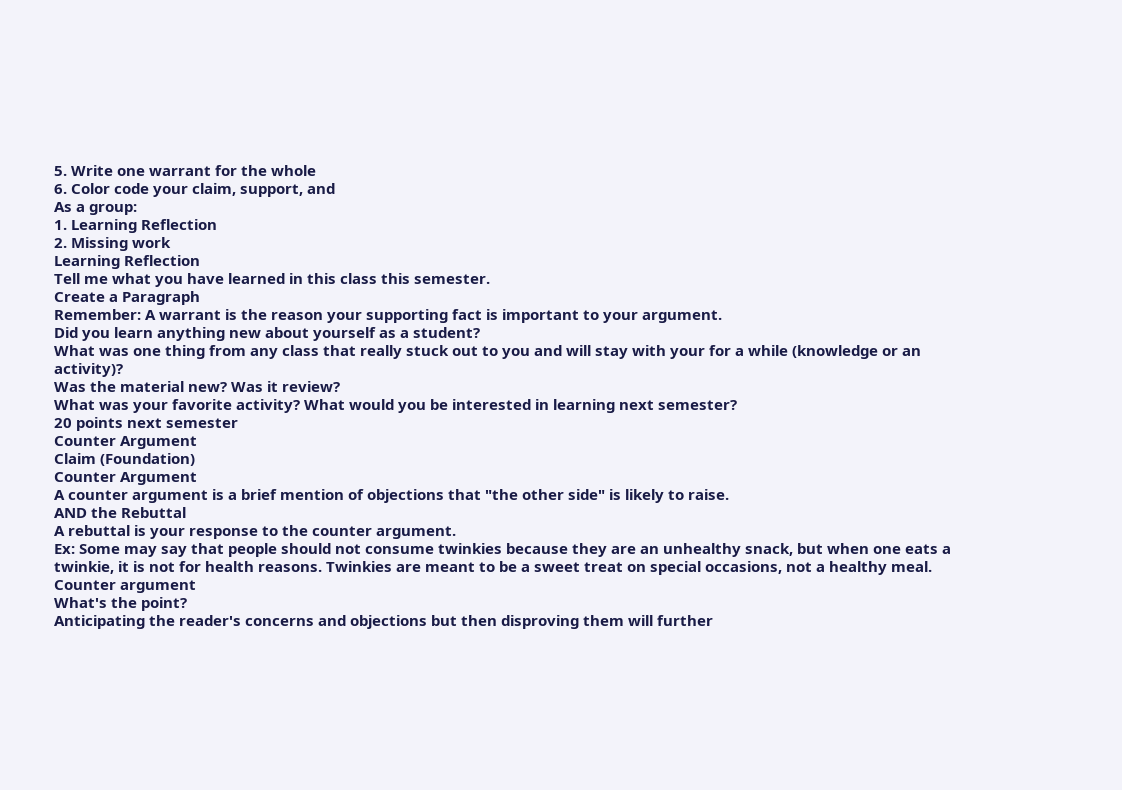5. Write one warrant for the whole
6. Color code your claim, support, and
As a group:
1. Learning Reflection
2. Missing work
Learning Reflection
Tell me what you have learned in this class this semester.
Create a Paragraph
Remember: A warrant is the reason your supporting fact is important to your argument.
Did you learn anything new about yourself as a student?
What was one thing from any class that really stuck out to you and will stay with your for a while (knowledge or an activity)?
Was the material new? Was it review?
What was your favorite activity? What would you be interested in learning next semester?
20 points next semester
Counter Argument
Claim (Foundation)
Counter Argument
A counter argument is a brief mention of objections that "the other side" is likely to raise.
AND the Rebuttal
A rebuttal is your response to the counter argument.
Ex: Some may say that people should not consume twinkies because they are an unhealthy snack, but when one eats a twinkie, it is not for health reasons. Twinkies are meant to be a sweet treat on special occasions, not a healthy meal.
Counter argument
What's the point?
Anticipating the reader's concerns and objections but then disproving them will further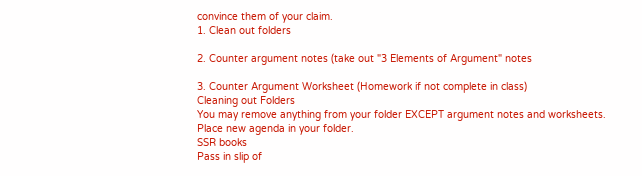convince them of your claim.
1. Clean out folders

2. Counter argument notes (take out "3 Elements of Argument" notes

3. Counter Argument Worksheet (Homework if not complete in class)
Cleaning out Folders
You may remove anything from your folder EXCEPT argument notes and worksheets.
Place new agenda in your folder.
SSR books
Pass in slip of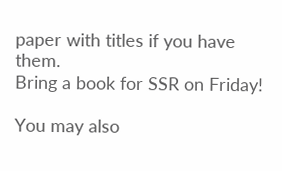paper with titles if you have them.
Bring a book for SSR on Friday!

You may also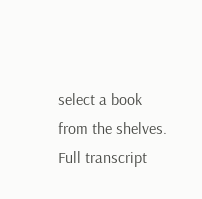select a book from the shelves.
Full transcript